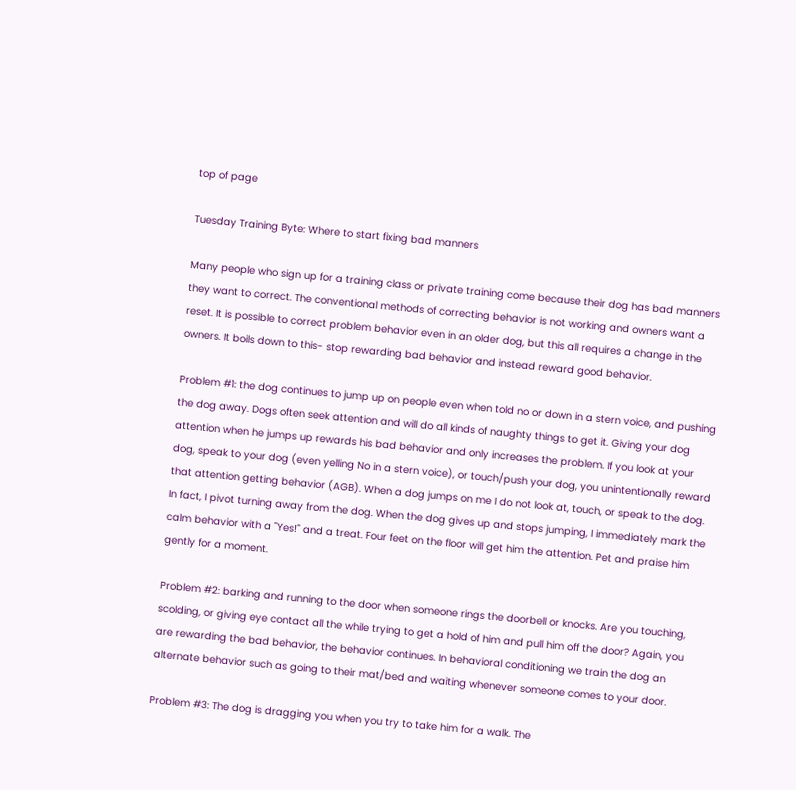top of page

Tuesday Training Byte: Where to start fixing bad manners

Many people who sign up for a training class or private training come because their dog has bad manners they want to correct. The conventional methods of correcting behavior is not working and owners want a reset. It is possible to correct problem behavior even in an older dog, but this all requires a change in the owners. It boils down to this- stop rewarding bad behavior and instead reward good behavior.

Problem #1: the dog continues to jump up on people even when told no or down in a stern voice, and pushing the dog away. Dogs often seek attention and will do all kinds of naughty things to get it. Giving your dog attention when he jumps up rewards his bad behavior and only increases the problem. If you look at your dog, speak to your dog (even yelling No in a stern voice), or touch/push your dog, you unintentionally reward that attention getting behavior (AGB). When a dog jumps on me I do not look at, touch, or speak to the dog. In fact, I pivot turning away from the dog. When the dog gives up and stops jumping, I immediately mark the calm behavior with a "Yes!" and a treat. Four feet on the floor will get him the attention. Pet and praise him gently for a moment.

Problem #2: barking and running to the door when someone rings the doorbell or knocks. Are you touching, scolding, or giving eye contact all the while trying to get a hold of him and pull him off the door? Again, you are rewarding the bad behavior, the behavior continues. In behavioral conditioning we train the dog an alternate behavior such as going to their mat/bed and waiting whenever someone comes to your door.

Problem #3: The dog is dragging you when you try to take him for a walk. The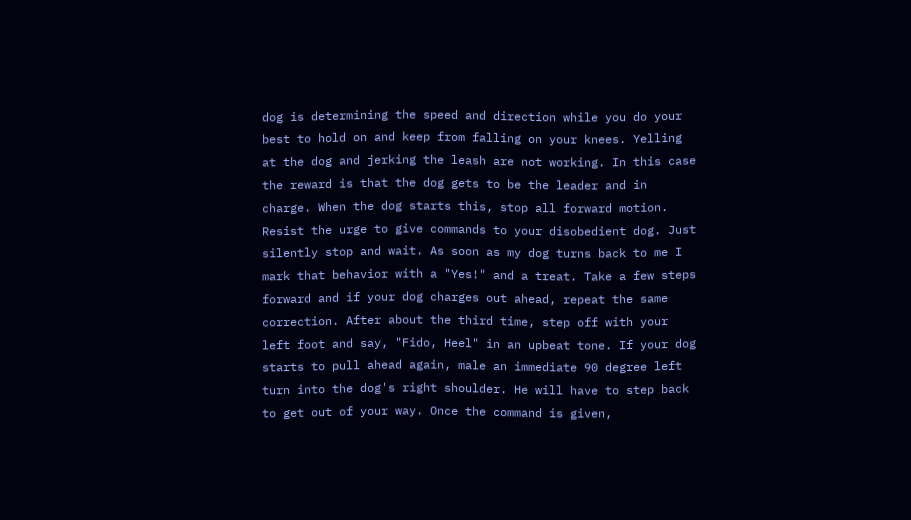dog is determining the speed and direction while you do your best to hold on and keep from falling on your knees. Yelling at the dog and jerking the leash are not working. In this case the reward is that the dog gets to be the leader and in charge. When the dog starts this, stop all forward motion. Resist the urge to give commands to your disobedient dog. Just silently stop and wait. As soon as my dog turns back to me I mark that behavior with a "Yes!" and a treat. Take a few steps forward and if your dog charges out ahead, repeat the same correction. After about the third time, step off with your left foot and say, "Fido, Heel" in an upbeat tone. If your dog starts to pull ahead again, male an immediate 90 degree left turn into the dog's right shoulder. He will have to step back to get out of your way. Once the command is given,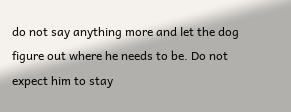do not say anything more and let the dog figure out where he needs to be. Do not expect him to stay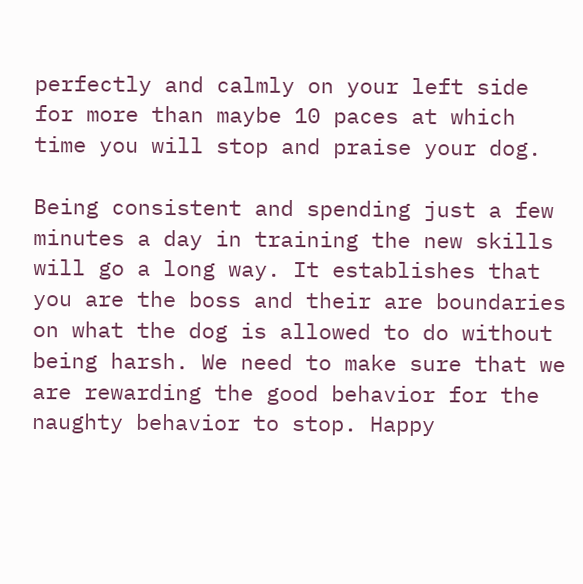perfectly and calmly on your left side for more than maybe 10 paces at which time you will stop and praise your dog.

Being consistent and spending just a few minutes a day in training the new skills will go a long way. It establishes that you are the boss and their are boundaries on what the dog is allowed to do without being harsh. We need to make sure that we are rewarding the good behavior for the naughty behavior to stop. Happy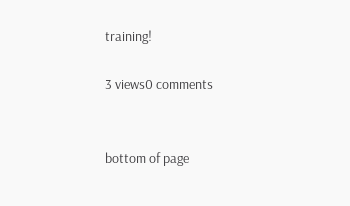training!

3 views0 comments


bottom of page